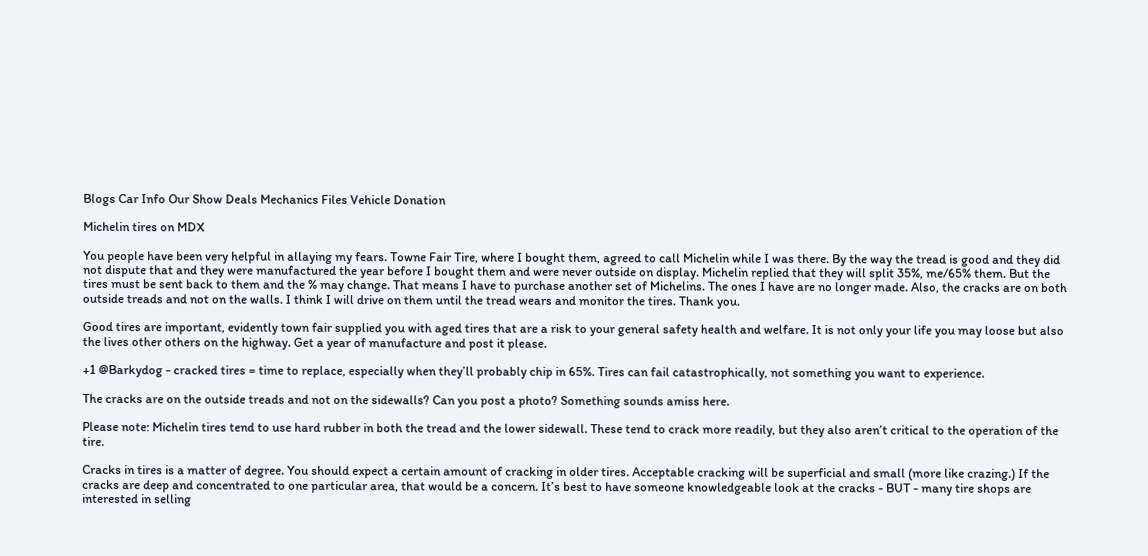Blogs Car Info Our Show Deals Mechanics Files Vehicle Donation

Michelin tires on MDX

You people have been very helpful in allaying my fears. Towne Fair Tire, where I bought them, agreed to call Michelin while I was there. By the way the tread is good and they did not dispute that and they were manufactured the year before I bought them and were never outside on display. Michelin replied that they will split 35%, me/65% them. But the tires must be sent back to them and the % may change. That means I have to purchase another set of Michelins. The ones I have are no longer made. Also, the cracks are on both outside treads and not on the walls. I think I will drive on them until the tread wears and monitor the tires. Thank you.

Good tires are important, evidently town fair supplied you with aged tires that are a risk to your general safety health and welfare. It is not only your life you may loose but also the lives other others on the highway. Get a year of manufacture and post it please.

+1 @Barkydog - cracked tires = time to replace, especially when they’ll probably chip in 65%. Tires can fail catastrophically, not something you want to experience.

The cracks are on the outside treads and not on the sidewalls? Can you post a photo? Something sounds amiss here.

Please note: Michelin tires tend to use hard rubber in both the tread and the lower sidewall. These tend to crack more readily, but they also aren’t critical to the operation of the tire.

Cracks in tires is a matter of degree. You should expect a certain amount of cracking in older tires. Acceptable cracking will be superficial and small (more like crazing.) If the cracks are deep and concentrated to one particular area, that would be a concern. It’s best to have someone knowledgeable look at the cracks - BUT - many tire shops are interested in selling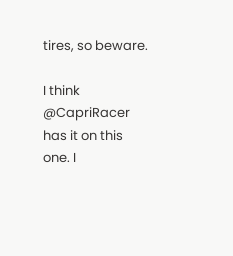tires, so beware.

I think @CapriRacer has it on this one. I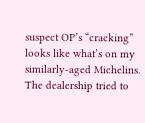suspect OP’s “cracking” looks like what’s on my similarly-aged Michelins. The dealership tried to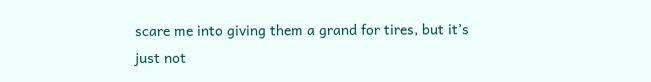scare me into giving them a grand for tires, but it’s just not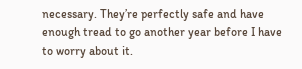necessary. They’re perfectly safe and have enough tread to go another year before I have to worry about it.